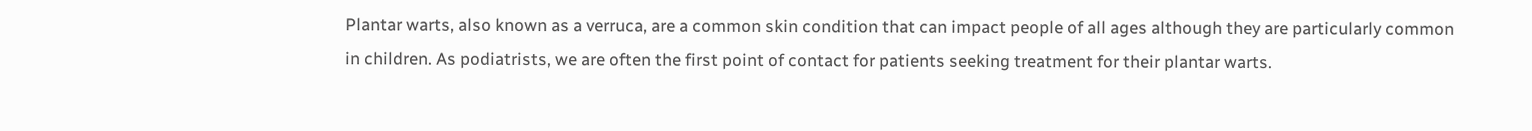Plantar warts, also known as a verruca, are a common skin condition that can impact people of all ages although they are particularly common in children. As podiatrists, we are often the first point of contact for patients seeking treatment for their plantar warts.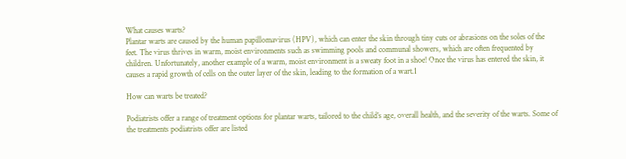What causes warts?
Plantar warts are caused by the human papillomavirus (HPV), which can enter the skin through tiny cuts or abrasions on the soles of the feet. The virus thrives in warm, moist environments such as swimming pools and communal showers, which are often frequented by children. Unfortunately, another example of a warm, moist environment is a sweaty foot in a shoe! Once the virus has entered the skin, it causes a rapid growth of cells on the outer layer of the skin, leading to the formation of a wart.1

How can warts be treated?

Podiatrists offer a range of treatment options for plantar warts, tailored to the child’s age, overall health, and the severity of the warts. Some of the treatments podiatrists offer are listed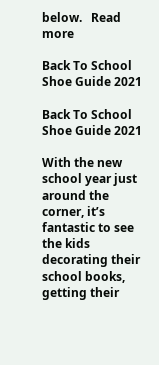below.   Read more

Back To School Shoe Guide 2021

Back To School Shoe Guide 2021

With the new school year just around the corner, it’s fantastic to see the kids decorating their school books, getting their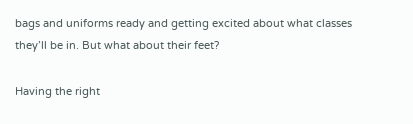bags and uniforms ready and getting excited about what classes they’ll be in. But what about their feet?

Having the right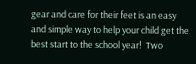gear and care for their feet is an easy and simple way to help your child get the best start to the school year!  Two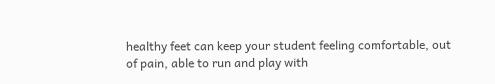healthy feet can keep your student feeling comfortable, out of pain, able to run and play with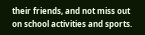their friends, and not miss out on school activities and sports.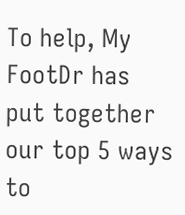To help, My FootDr has put together our top 5 ways to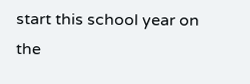start this school year on the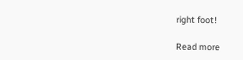right foot!

Read more